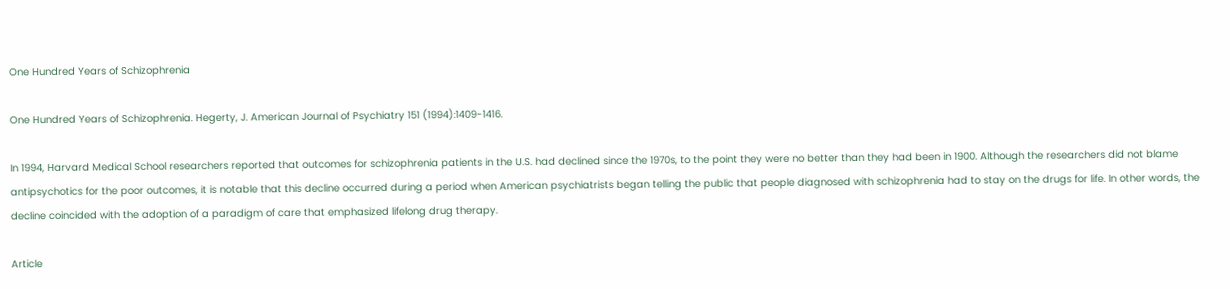One Hundred Years of Schizophrenia

One Hundred Years of Schizophrenia. Hegerty, J. American Journal of Psychiatry 151 (1994):1409-1416.

In 1994, Harvard Medical School researchers reported that outcomes for schizophrenia patients in the U.S. had declined since the 1970s, to the point they were no better than they had been in 1900. Although the researchers did not blame antipsychotics for the poor outcomes, it is notable that this decline occurred during a period when American psychiatrists began telling the public that people diagnosed with schizophrenia had to stay on the drugs for life. In other words, the decline coincided with the adoption of a paradigm of care that emphasized lifelong drug therapy.

Article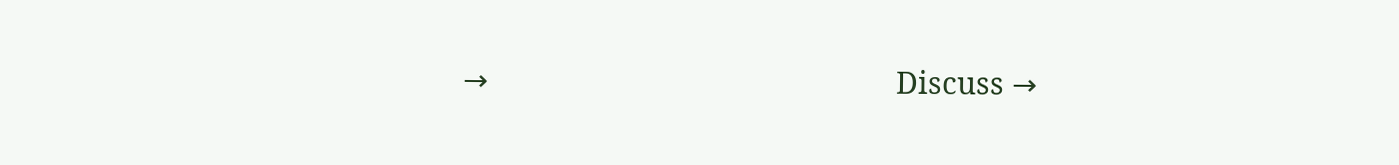→                                                   Discuss →